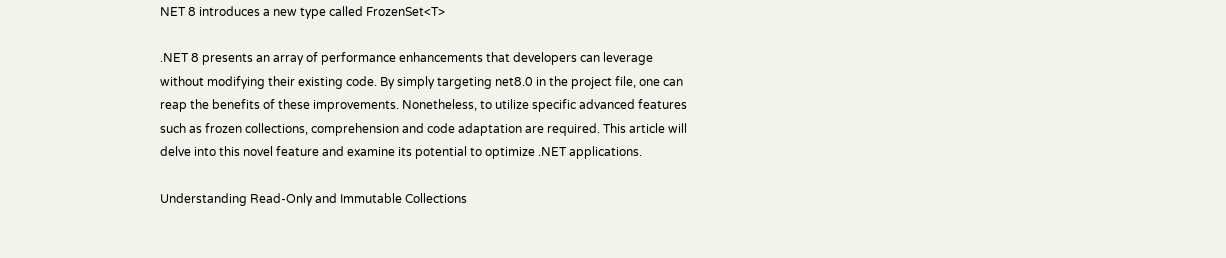NET 8 introduces a new type called FrozenSet<T>

.NET 8 presents an array of performance enhancements that developers can leverage without modifying their existing code. By simply targeting net8.0 in the project file, one can reap the benefits of these improvements. Nonetheless, to utilize specific advanced features such as frozen collections, comprehension and code adaptation are required. This article will delve into this novel feature and examine its potential to optimize .NET applications.

Understanding Read-Only and Immutable Collections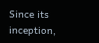Since its inception,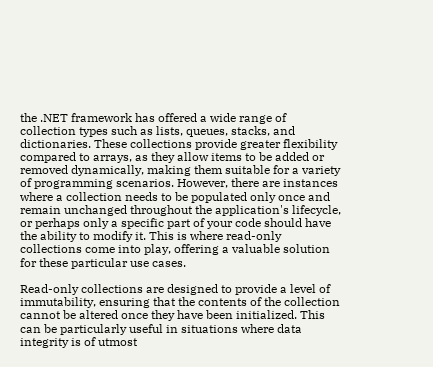the .NET framework has offered a wide range of collection types such as lists, queues, stacks, and dictionaries. These collections provide greater flexibility compared to arrays, as they allow items to be added or removed dynamically, making them suitable for a variety of programming scenarios. However, there are instances where a collection needs to be populated only once and remain unchanged throughout the application's lifecycle, or perhaps only a specific part of your code should have the ability to modify it. This is where read-only collections come into play, offering a valuable solution for these particular use cases.

Read-only collections are designed to provide a level of immutability, ensuring that the contents of the collection cannot be altered once they have been initialized. This can be particularly useful in situations where data integrity is of utmost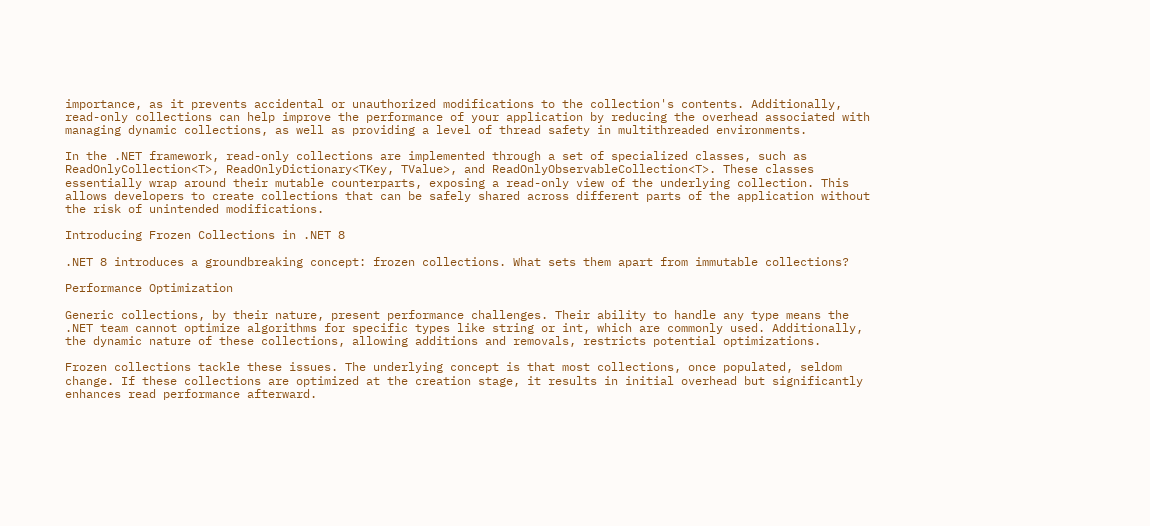importance, as it prevents accidental or unauthorized modifications to the collection's contents. Additionally, read-only collections can help improve the performance of your application by reducing the overhead associated with managing dynamic collections, as well as providing a level of thread safety in multithreaded environments.

In the .NET framework, read-only collections are implemented through a set of specialized classes, such as ReadOnlyCollection<T>, ReadOnlyDictionary<TKey, TValue>, and ReadOnlyObservableCollection<T>. These classes essentially wrap around their mutable counterparts, exposing a read-only view of the underlying collection. This allows developers to create collections that can be safely shared across different parts of the application without the risk of unintended modifications.

Introducing Frozen Collections in .NET 8

.NET 8 introduces a groundbreaking concept: frozen collections. What sets them apart from immutable collections?

Performance Optimization

Generic collections, by their nature, present performance challenges. Their ability to handle any type means the .NET team cannot optimize algorithms for specific types like string or int, which are commonly used. Additionally, the dynamic nature of these collections, allowing additions and removals, restricts potential optimizations.

Frozen collections tackle these issues. The underlying concept is that most collections, once populated, seldom change. If these collections are optimized at the creation stage, it results in initial overhead but significantly enhances read performance afterward.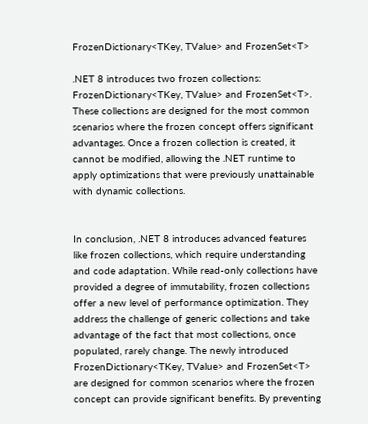FrozenDictionary<TKey, TValue> and FrozenSet<T>

.NET 8 introduces two frozen collections: FrozenDictionary<TKey, TValue> and FrozenSet<T>. These collections are designed for the most common scenarios where the frozen concept offers significant advantages. Once a frozen collection is created, it cannot be modified, allowing the .NET runtime to apply optimizations that were previously unattainable with dynamic collections.


In conclusion, .NET 8 introduces advanced features like frozen collections, which require understanding and code adaptation. While read-only collections have provided a degree of immutability, frozen collections offer a new level of performance optimization. They address the challenge of generic collections and take advantage of the fact that most collections, once populated, rarely change. The newly introduced FrozenDictionary<TKey, TValue> and FrozenSet<T> are designed for common scenarios where the frozen concept can provide significant benefits. By preventing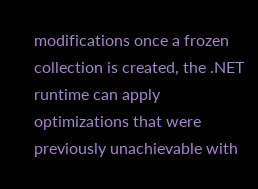modifications once a frozen collection is created, the .NET runtime can apply optimizations that were previously unachievable with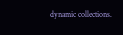dynamic collections.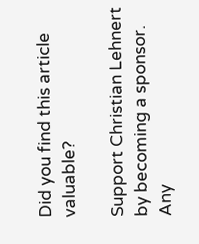Did you find this article valuable?

Support Christian Lehnert by becoming a sponsor. Any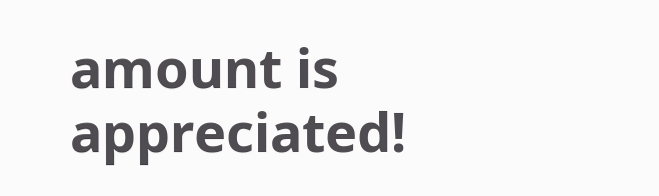amount is appreciated!